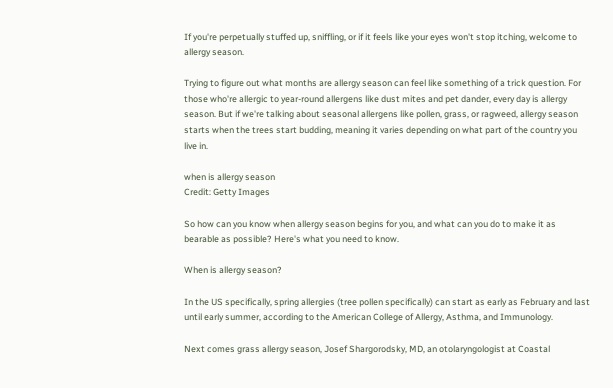If you're perpetually stuffed up, sniffling, or if it feels like your eyes won't stop itching, welcome to allergy season.

Trying to figure out what months are allergy season can feel like something of a trick question. For those who're allergic to year-round allergens like dust mites and pet dander, every day is allergy season. But if we're talking about seasonal allergens like pollen, grass, or ragweed, allergy season starts when the trees start budding, meaning it varies depending on what part of the country you live in.

when is allergy season
Credit: Getty Images

So how can you know when allergy season begins for you, and what can you do to make it as bearable as possible? Here's what you need to know.

When is allergy season?

In the US specifically, spring allergies (tree pollen specifically) can start as early as February and last until early summer, according to the American College of Allergy, Asthma, and Immunology.

Next comes grass allergy season, Josef Shargorodsky, MD, an otolaryngologist at Coastal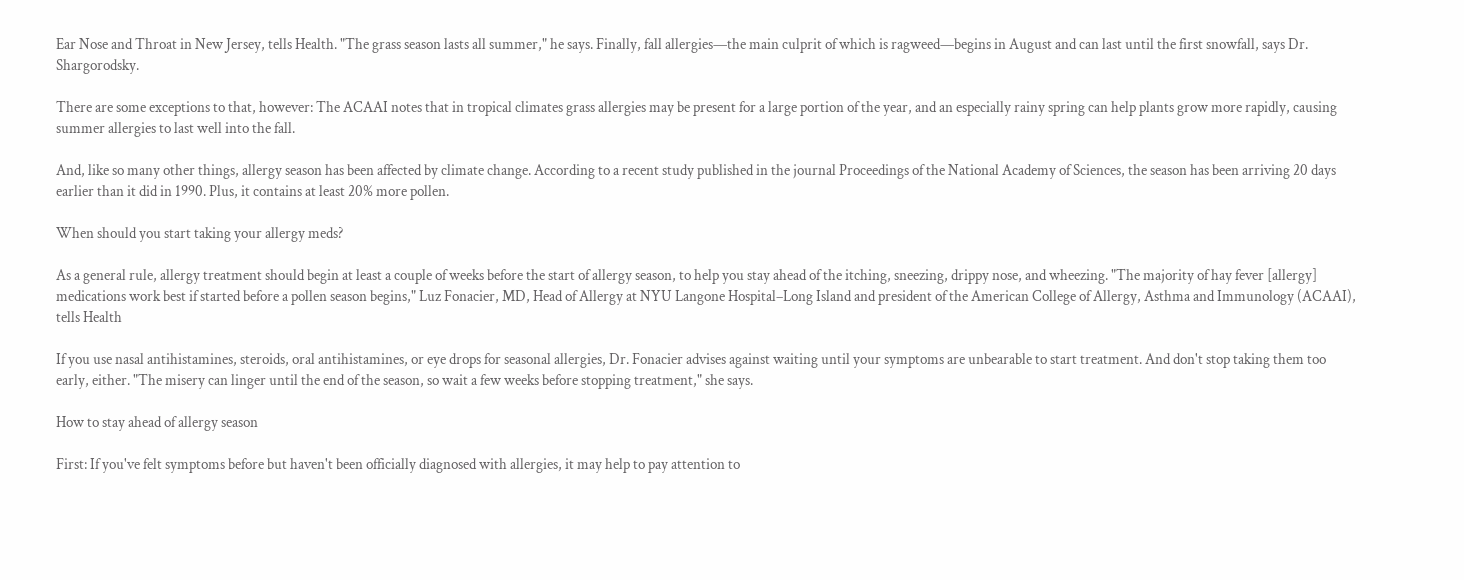Ear Nose and Throat in New Jersey, tells Health. "The grass season lasts all summer," he says. Finally, fall allergies—the main culprit of which is ragweed—begins in August and can last until the first snowfall, says Dr. Shargorodsky.

There are some exceptions to that, however: The ACAAI notes that in tropical climates grass allergies may be present for a large portion of the year, and an especially rainy spring can help plants grow more rapidly, causing summer allergies to last well into the fall.

And, like so many other things, allergy season has been affected by climate change. According to a recent study published in the journal Proceedings of the National Academy of Sciences, the season has been arriving 20 days earlier than it did in 1990. Plus, it contains at least 20% more pollen.

When should you start taking your allergy meds?

As a general rule, allergy treatment should begin at least a couple of weeks before the start of allergy season, to help you stay ahead of the itching, sneezing, drippy nose, and wheezing. "The majority of hay fever [allergy] medications work best if started before a pollen season begins," Luz Fonacier, MD, Head of Allergy at NYU Langone Hospital–Long Island and president of the American College of Allergy, Asthma and Immunology (ACAAI), tells Health

If you use nasal antihistamines, steroids, oral antihistamines, or eye drops for seasonal allergies, Dr. Fonacier advises against waiting until your symptoms are unbearable to start treatment. And don't stop taking them too early, either. "The misery can linger until the end of the season, so wait a few weeks before stopping treatment," she says.

How to stay ahead of allergy season

First: If you've felt symptoms before but haven't been officially diagnosed with allergies, it may help to pay attention to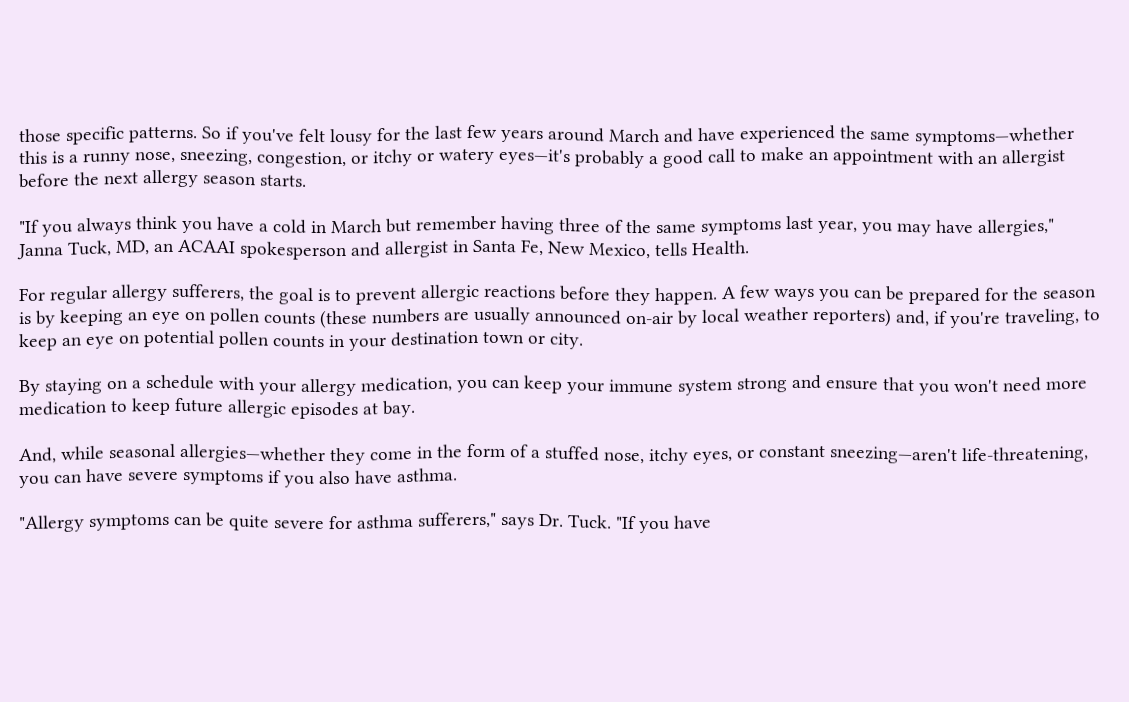those specific patterns. So if you've felt lousy for the last few years around March and have experienced the same symptoms—whether this is a runny nose, sneezing, congestion, or itchy or watery eyes—it's probably a good call to make an appointment with an allergist before the next allergy season starts.

"If you always think you have a cold in March but remember having three of the same symptoms last year, you may have allergies," Janna Tuck, MD, an ACAAI spokesperson and allergist in Santa Fe, New Mexico, tells Health.

For regular allergy sufferers, the goal is to prevent allergic reactions before they happen. A few ways you can be prepared for the season is by keeping an eye on pollen counts (these numbers are usually announced on-air by local weather reporters) and, if you're traveling, to keep an eye on potential pollen counts in your destination town or city.

By staying on a schedule with your allergy medication, you can keep your immune system strong and ensure that you won't need more medication to keep future allergic episodes at bay.

And, while seasonal allergies—whether they come in the form of a stuffed nose, itchy eyes, or constant sneezing—aren't life-threatening, you can have severe symptoms if you also have asthma.

"Allergy symptoms can be quite severe for asthma sufferers," says Dr. Tuck. "If you have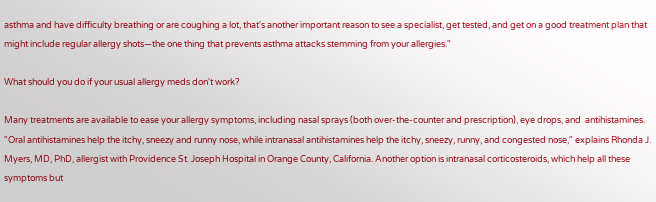asthma and have difficulty breathing or are coughing a lot, that's another important reason to see a specialist, get tested, and get on a good treatment plan that might include regular allergy shots—the one thing that prevents asthma attacks stemming from your allergies."

What should you do if your usual allergy meds don't work?

Many treatments are available to ease your allergy symptoms, including nasal sprays (both over-the-counter and prescription), eye drops, and  antihistamines. "Oral antihistamines help the itchy, sneezy and runny nose, while intranasal antihistamines help the itchy, sneezy, runny, and congested nose," explains Rhonda J. Myers, MD, PhD, allergist with Providence St. Joseph Hospital in Orange County, California. Another option is intranasal corticosteroids, which help all these symptoms but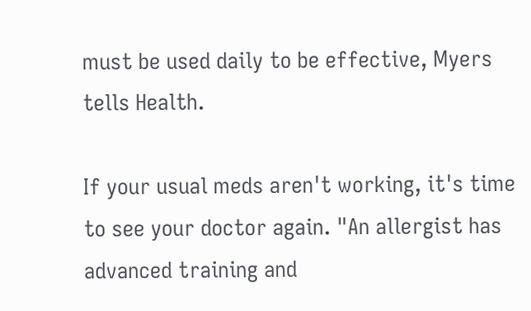must be used daily to be effective, Myers tells Health.

If your usual meds aren't working, it's time to see your doctor again. "An allergist has advanced training and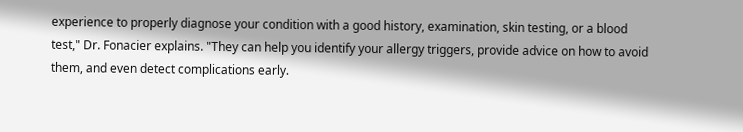experience to properly diagnose your condition with a good history, examination, skin testing, or a blood test," Dr. Fonacier explains. "They can help you identify your allergy triggers, provide advice on how to avoid them, and even detect complications early.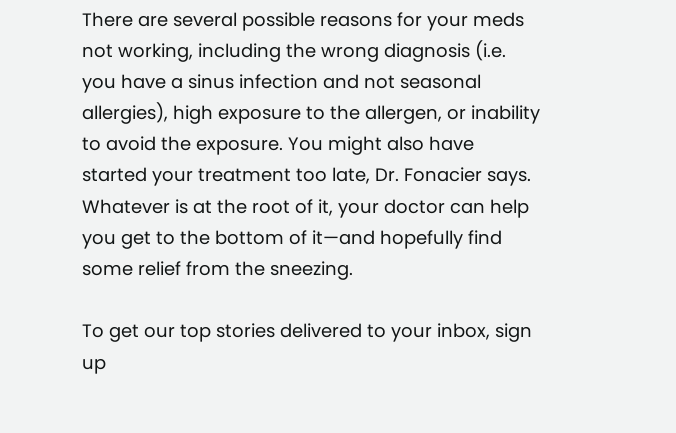There are several possible reasons for your meds not working, including the wrong diagnosis (i.e. you have a sinus infection and not seasonal allergies), high exposure to the allergen, or inability to avoid the exposure. You might also have started your treatment too late, Dr. Fonacier says. Whatever is at the root of it, your doctor can help you get to the bottom of it—and hopefully find some relief from the sneezing.

To get our top stories delivered to your inbox, sign up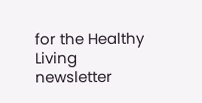for the Healthy Living newsletter